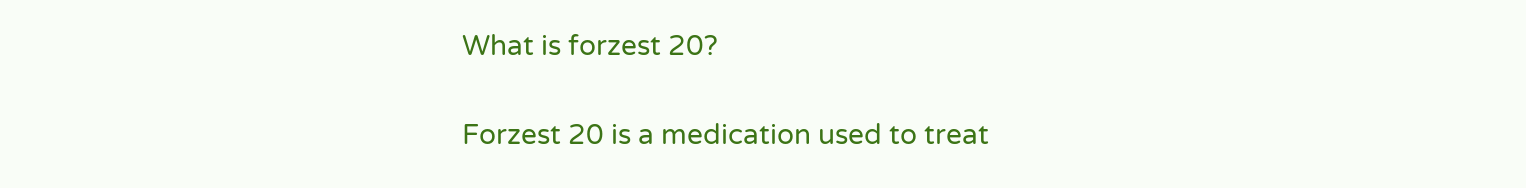What is forzest 20?

Forzest 20 is a medication used to treat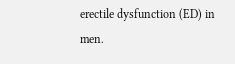erectile dysfunction (ED) in men.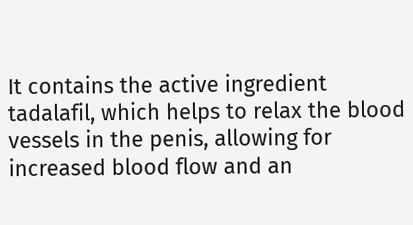It contains the active ingredient tadalafil, which helps to relax the blood vessels in the penis, allowing for increased blood flow and an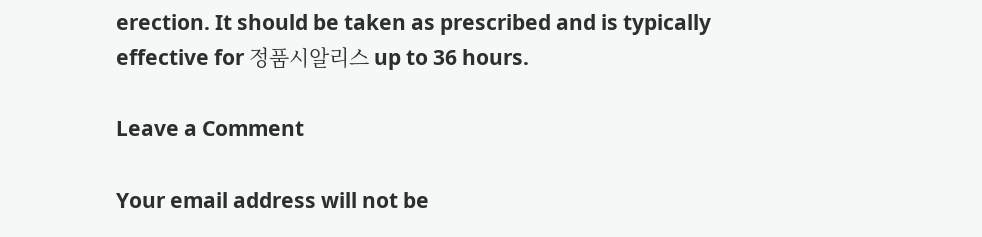erection. It should be taken as prescribed and is typically effective for 정품시알리스 up to 36 hours.

Leave a Comment

Your email address will not be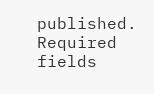published. Required fields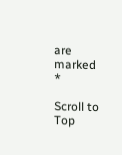are marked *

Scroll to Top